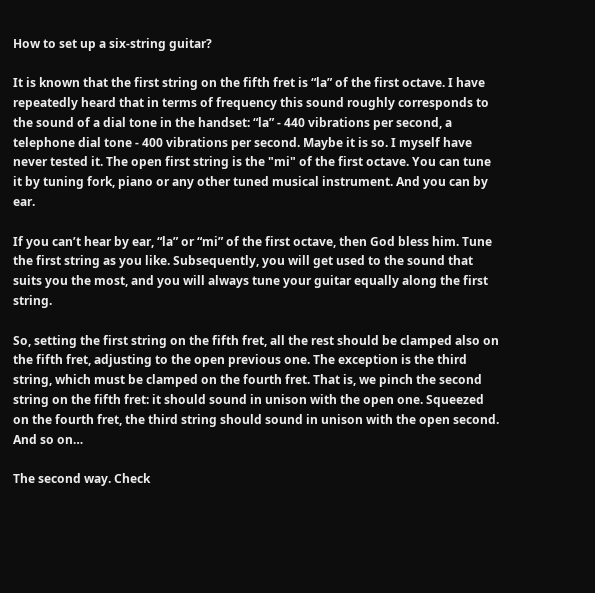How to set up a six-string guitar?

It is known that the first string on the fifth fret is “la” of the first octave. I have repeatedly heard that in terms of frequency this sound roughly corresponds to the sound of a dial tone in the handset: “la” - 440 vibrations per second, a telephone dial tone - 400 vibrations per second. Maybe it is so. I myself have never tested it. The open first string is the "mi" of the first octave. You can tune it by tuning fork, piano or any other tuned musical instrument. And you can by ear.

If you can’t hear by ear, “la” or “mi” of the first octave, then God bless him. Tune the first string as you like. Subsequently, you will get used to the sound that suits you the most, and you will always tune your guitar equally along the first string.

So, setting the first string on the fifth fret, all the rest should be clamped also on the fifth fret, adjusting to the open previous one. The exception is the third string, which must be clamped on the fourth fret. That is, we pinch the second string on the fifth fret: it should sound in unison with the open one. Squeezed on the fourth fret, the third string should sound in unison with the open second. And so on…

The second way. Check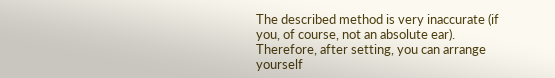The described method is very inaccurate (if you, of course, not an absolute ear). Therefore, after setting, you can arrange yourself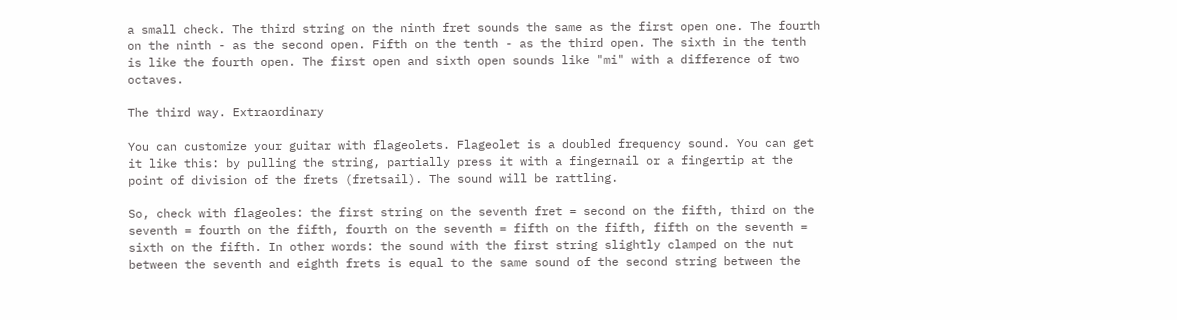a small check. The third string on the ninth fret sounds the same as the first open one. The fourth on the ninth - as the second open. Fifth on the tenth - as the third open. The sixth in the tenth is like the fourth open. The first open and sixth open sounds like "mi" with a difference of two octaves.

The third way. Extraordinary

You can customize your guitar with flageolets. Flageolet is a doubled frequency sound. You can get it like this: by pulling the string, partially press it with a fingernail or a fingertip at the point of division of the frets (fretsail). The sound will be rattling.

So, check with flageoles: the first string on the seventh fret = second on the fifth, third on the seventh = fourth on the fifth, fourth on the seventh = fifth on the fifth, fifth on the seventh = sixth on the fifth. In other words: the sound with the first string slightly clamped on the nut between the seventh and eighth frets is equal to the same sound of the second string between the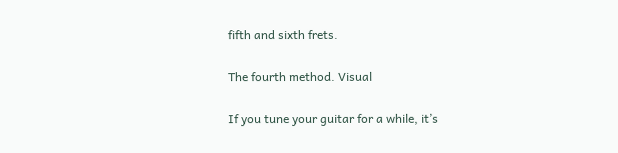fifth and sixth frets.

The fourth method. Visual

If you tune your guitar for a while, it’s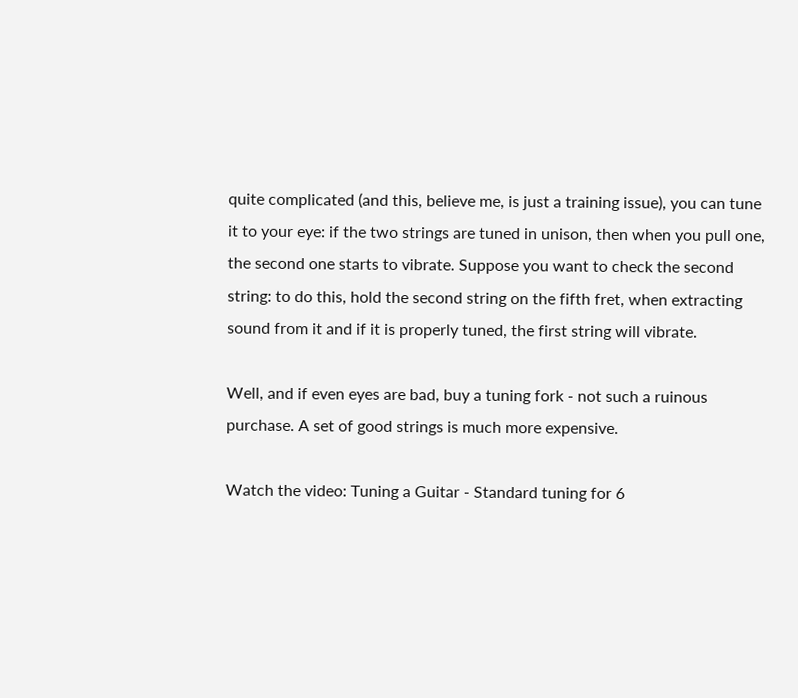quite complicated (and this, believe me, is just a training issue), you can tune it to your eye: if the two strings are tuned in unison, then when you pull one, the second one starts to vibrate. Suppose you want to check the second string: to do this, hold the second string on the fifth fret, when extracting sound from it and if it is properly tuned, the first string will vibrate.

Well, and if even eyes are bad, buy a tuning fork - not such a ruinous purchase. A set of good strings is much more expensive.

Watch the video: Tuning a Guitar - Standard tuning for 6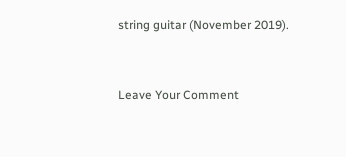string guitar (November 2019).


Leave Your Comment